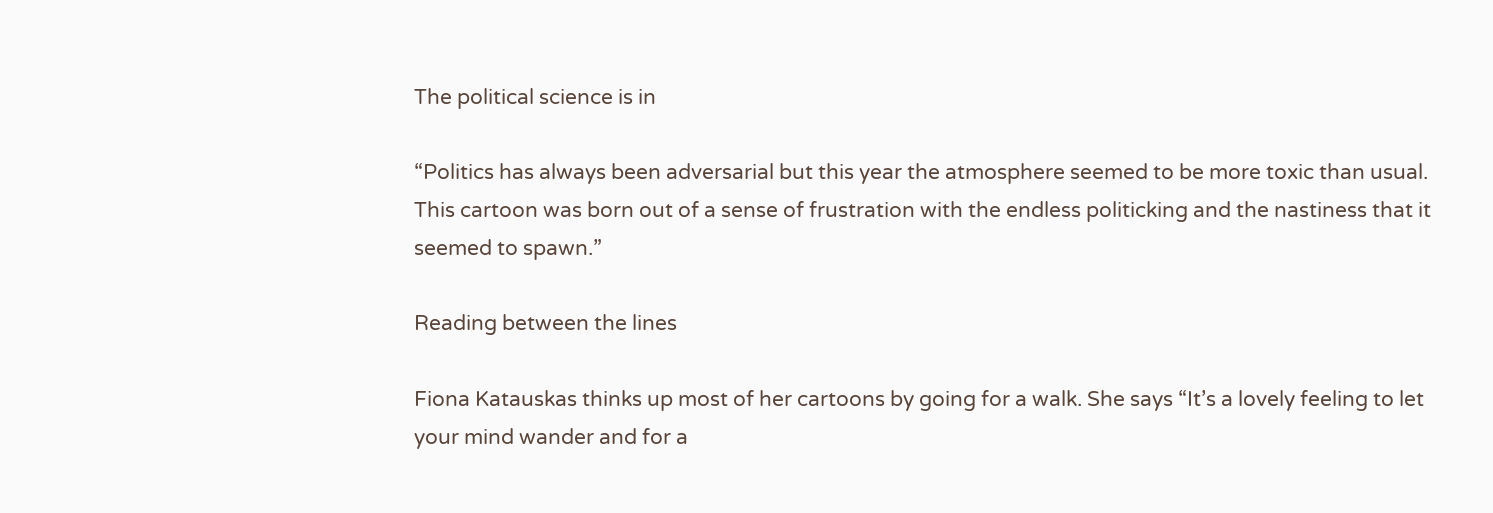The political science is in

“Politics has always been adversarial but this year the atmosphere seemed to be more toxic than usual. This cartoon was born out of a sense of frustration with the endless politicking and the nastiness that it seemed to spawn.”

Reading between the lines

Fiona Katauskas thinks up most of her cartoons by going for a walk. She says “It’s a lovely feeling to let your mind wander and for a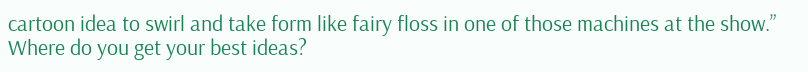cartoon idea to swirl and take form like fairy floss in one of those machines at the show.” Where do you get your best ideas?